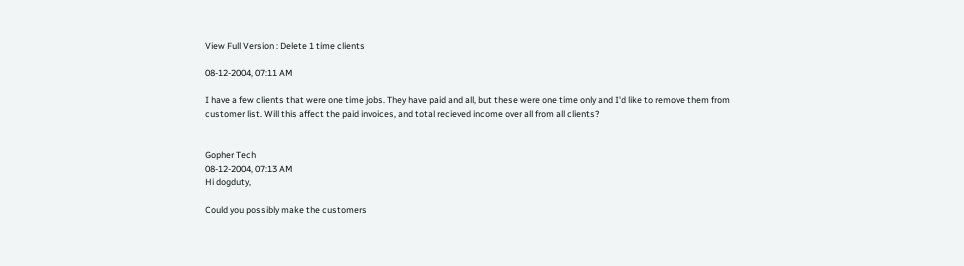View Full Version : Delete 1 time clients

08-12-2004, 07:11 AM

I have a few clients that were one time jobs. They have paid and all, but these were one time only and I'd like to remove them from customer list. Will this affect the paid invoices, and total recieved income over all from all clients?


Gopher Tech
08-12-2004, 07:13 AM
Hi dogduty,

Could you possibly make the customers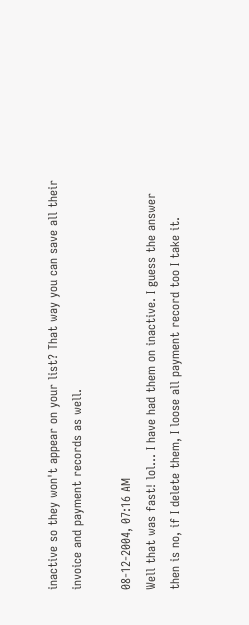inactive so they won't appear on your list? That way you can save all their invoice and payment records as well.

08-12-2004, 07:16 AM
Well that was fast! lol... I have had them on inactive. I guess the answer then is no, if I delete them, I loose all payment record too I take it.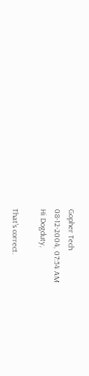Gopher Tech
08-12-2004, 07:54 AM
Hi Dogduty,

That's correct.